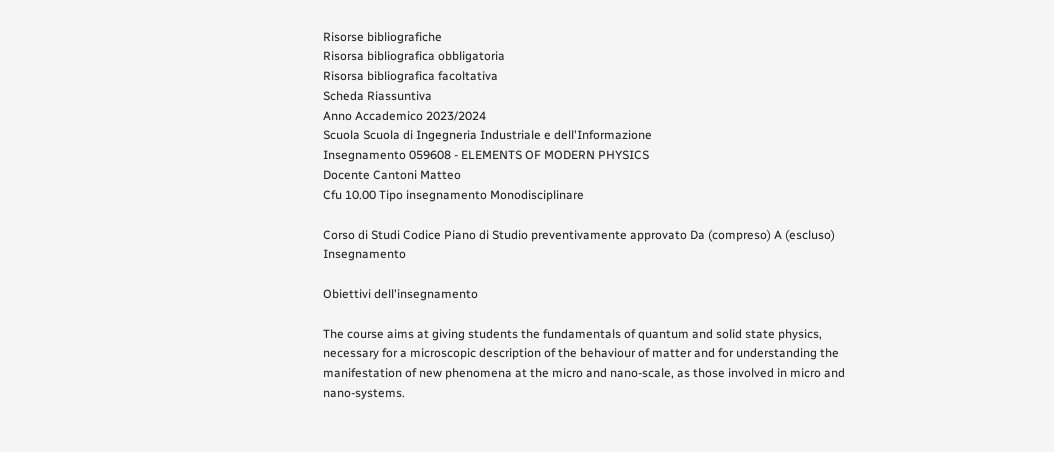Risorse bibliografiche
Risorsa bibliografica obbligatoria
Risorsa bibliografica facoltativa
Scheda Riassuntiva
Anno Accademico 2023/2024
Scuola Scuola di Ingegneria Industriale e dell'Informazione
Insegnamento 059608 - ELEMENTS OF MODERN PHYSICS
Docente Cantoni Matteo
Cfu 10.00 Tipo insegnamento Monodisciplinare

Corso di Studi Codice Piano di Studio preventivamente approvato Da (compreso) A (escluso) Insegnamento

Obiettivi dell'insegnamento

The course aims at giving students the fundamentals of quantum and solid state physics, necessary for a microscopic description of the behaviour of matter and for understanding the manifestation of new phenomena at the micro and nano-scale, as those involved in micro and nano-systems.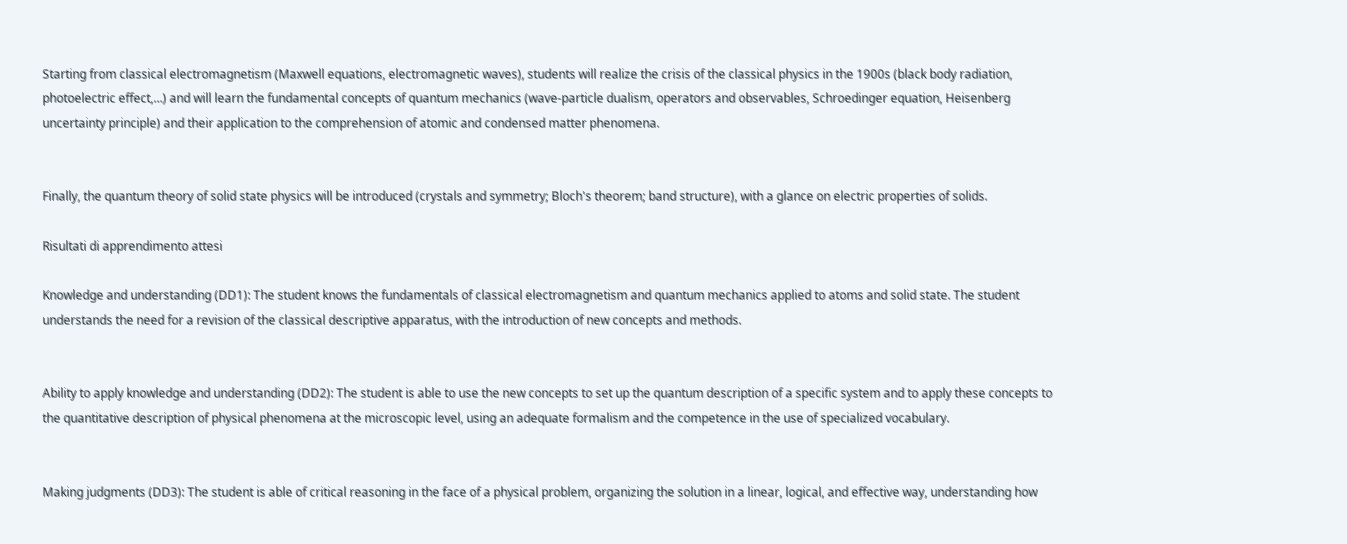Starting from classical electromagnetism (Maxwell equations, electromagnetic waves), students will realize the crisis of the classical physics in the 1900s (black body radiation, photoelectric effect,…) and will learn the fundamental concepts of quantum mechanics (wave-particle dualism, operators and observables, Schroedinger equation, Heisenberg uncertainty principle) and their application to the comprehension of atomic and condensed matter phenomena.


Finally, the quantum theory of solid state physics will be introduced (crystals and symmetry; Bloch's theorem; band structure), with a glance on electric properties of solids.

Risultati di apprendimento attesi

Knowledge and understanding (DD1): The student knows the fundamentals of classical electromagnetism and quantum mechanics applied to atoms and solid state. The student understands the need for a revision of the classical descriptive apparatus, with the introduction of new concepts and methods.


Ability to apply knowledge and understanding (DD2): The student is able to use the new concepts to set up the quantum description of a specific system and to apply these concepts to the quantitative description of physical phenomena at the microscopic level, using an adequate formalism and the competence in the use of specialized vocabulary.


Making judgments (DD3): The student is able of critical reasoning in the face of a physical problem, organizing the solution in a linear, logical, and effective way, understanding how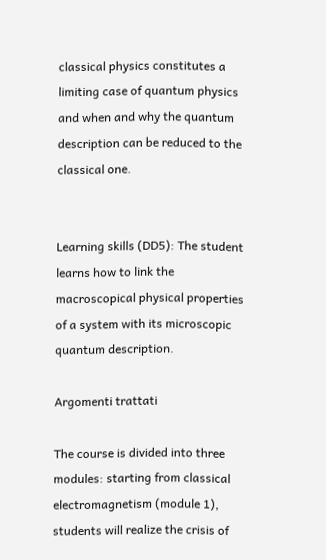classical physics constitutes a limiting case of quantum physics and when and why the quantum description can be reduced to the classical one.


Learning skills (DD5): The student learns how to link the macroscopical physical properties of a system with its microscopic quantum description.

Argomenti trattati

The course is divided into three modules: starting from classical electromagnetism (module 1), students will realize the crisis of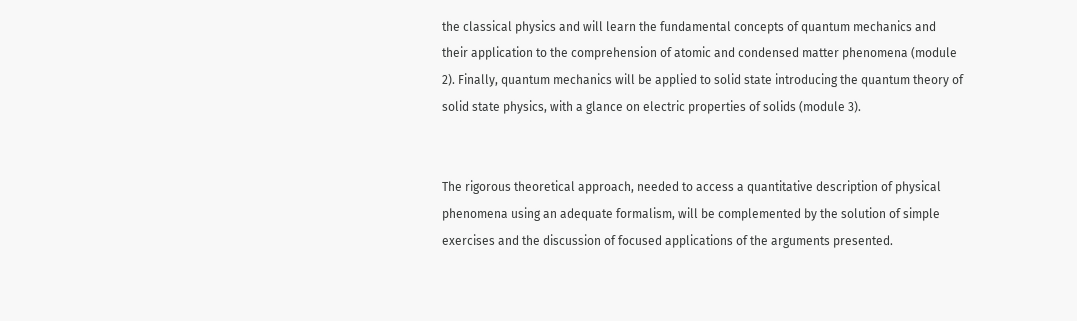the classical physics and will learn the fundamental concepts of quantum mechanics and their application to the comprehension of atomic and condensed matter phenomena (module 2). Finally, quantum mechanics will be applied to solid state introducing the quantum theory of solid state physics, with a glance on electric properties of solids (module 3).


The rigorous theoretical approach, needed to access a quantitative description of physical phenomena using an adequate formalism, will be complemented by the solution of simple exercises and the discussion of focused applications of the arguments presented.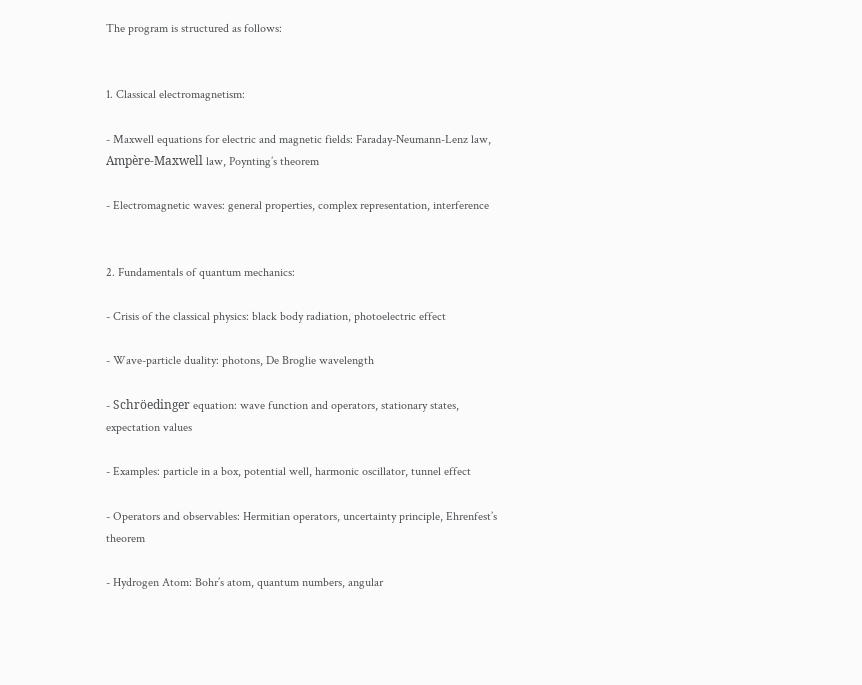The program is structured as follows:


1. Classical electromagnetism:

- Maxwell equations for electric and magnetic fields: Faraday-Neumann-Lenz law, Ampère-Maxwell law, Poynting’s theorem

- Electromagnetic waves: general properties, complex representation, interference


2. Fundamentals of quantum mechanics:

- Crisis of the classical physics: black body radiation, photoelectric effect

- Wave-particle duality: photons, De Broglie wavelength

- Schröedinger equation: wave function and operators, stationary states, expectation values

- Examples: particle in a box, potential well, harmonic oscillator, tunnel effect

- Operators and observables: Hermitian operators, uncertainty principle, Ehrenfest’s theorem

- Hydrogen Atom: Bohr’s atom, quantum numbers, angular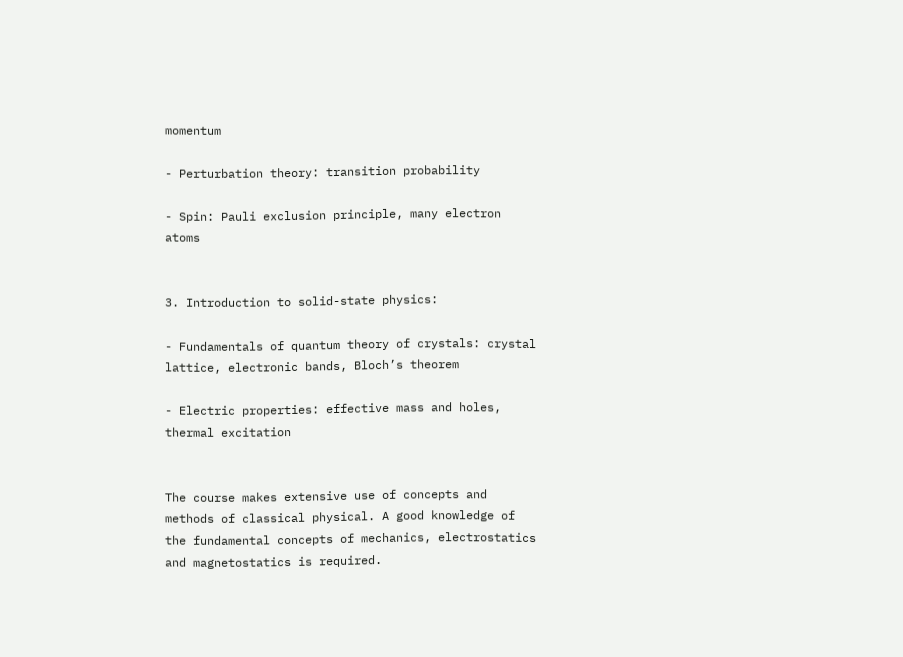momentum

- Perturbation theory: transition probability

- Spin: Pauli exclusion principle, many electron atoms


3. Introduction to solid-state physics:

- Fundamentals of quantum theory of crystals: crystal lattice, electronic bands, Bloch’s theorem

- Electric properties: effective mass and holes, thermal excitation


The course makes extensive use of concepts and methods of classical physical. A good knowledge of the fundamental concepts of mechanics, electrostatics and magnetostatics is required.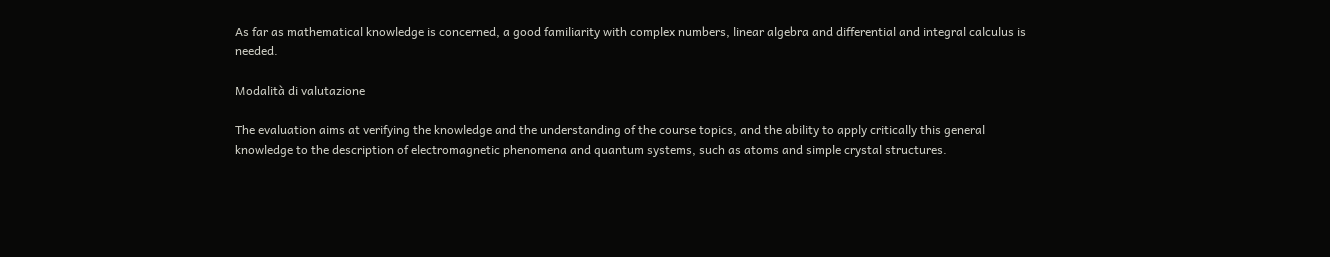As far as mathematical knowledge is concerned, a good familiarity with complex numbers, linear algebra and differential and integral calculus is needed.

Modalità di valutazione

The evaluation aims at verifying the knowledge and the understanding of the course topics, and the ability to apply critically this general knowledge to the description of electromagnetic phenomena and quantum systems, such as atoms and simple crystal structures.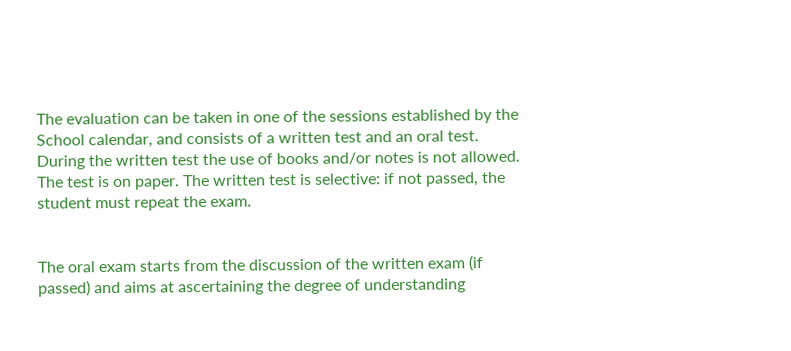The evaluation can be taken in one of the sessions established by the School calendar, and consists of a written test and an oral test. During the written test the use of books and/or notes is not allowed. The test is on paper. The written test is selective: if not passed, the student must repeat the exam.


The oral exam starts from the discussion of the written exam (if passed) and aims at ascertaining the degree of understanding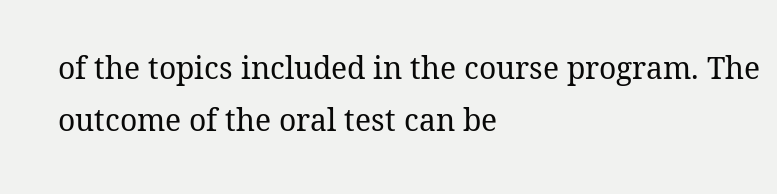of the topics included in the course program. The outcome of the oral test can be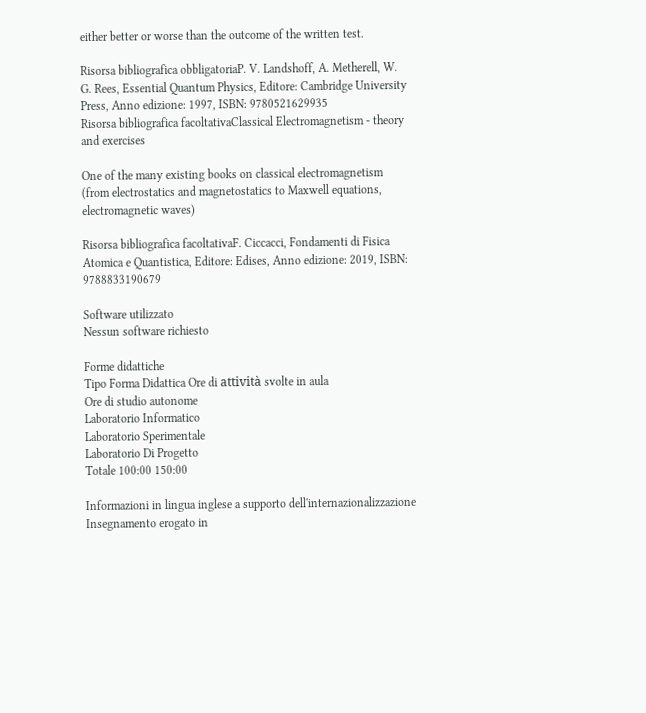either better or worse than the outcome of the written test.

Risorsa bibliografica obbligatoriaP. V. Landshoff, A. Metherell, W. G. Rees, Essential Quantum Physics, Editore: Cambridge University Press, Anno edizione: 1997, ISBN: 9780521629935
Risorsa bibliografica facoltativaClassical Electromagnetism - theory and exercises

One of the many existing books on classical electromagnetism (from electrostatics and magnetostatics to Maxwell equations, electromagnetic waves)

Risorsa bibliografica facoltativaF. Ciccacci, Fondamenti di Fisica Atomica e Quantistica, Editore: Edises, Anno edizione: 2019, ISBN: 9788833190679

Software utilizzato
Nessun software richiesto

Forme didattiche
Tipo Forma Didattica Ore di attività svolte in aula
Ore di studio autonome
Laboratorio Informatico
Laboratorio Sperimentale
Laboratorio Di Progetto
Totale 100:00 150:00

Informazioni in lingua inglese a supporto dell'internazionalizzazione
Insegnamento erogato in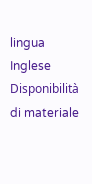lingua Inglese
Disponibilità di materiale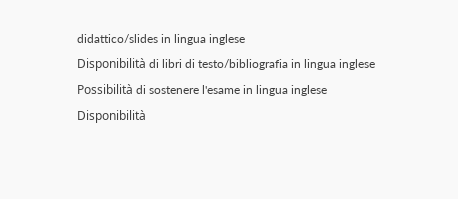didattico/slides in lingua inglese
Disponibilità di libri di testo/bibliografia in lingua inglese
Possibilità di sostenere l'esame in lingua inglese
Disponibilità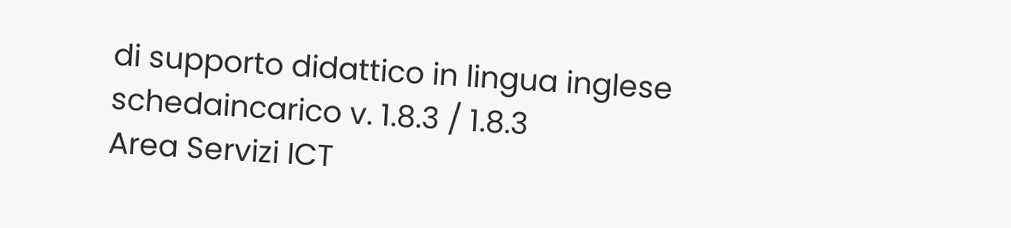di supporto didattico in lingua inglese
schedaincarico v. 1.8.3 / 1.8.3
Area Servizi ICT